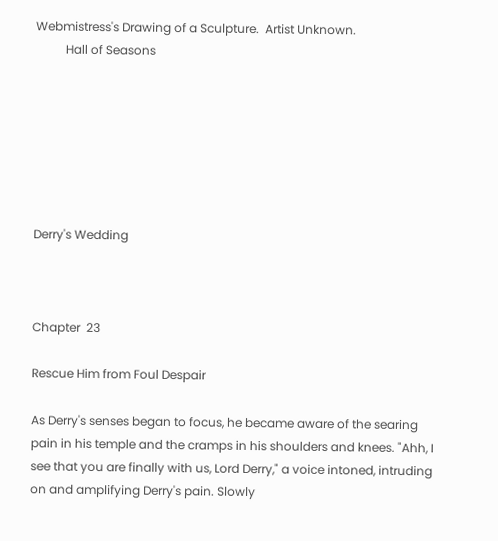Webmistress's Drawing of a Sculpture.  Artist Unknown.
          Hall of Seasons







Derry's Wedding



Chapter  23

Rescue Him from Foul Despair

As Derry's senses began to focus, he became aware of the searing pain in his temple and the cramps in his shoulders and knees. "Ahh, I see that you are finally with us, Lord Derry," a voice intoned, intruding on and amplifying Derry's pain. Slowly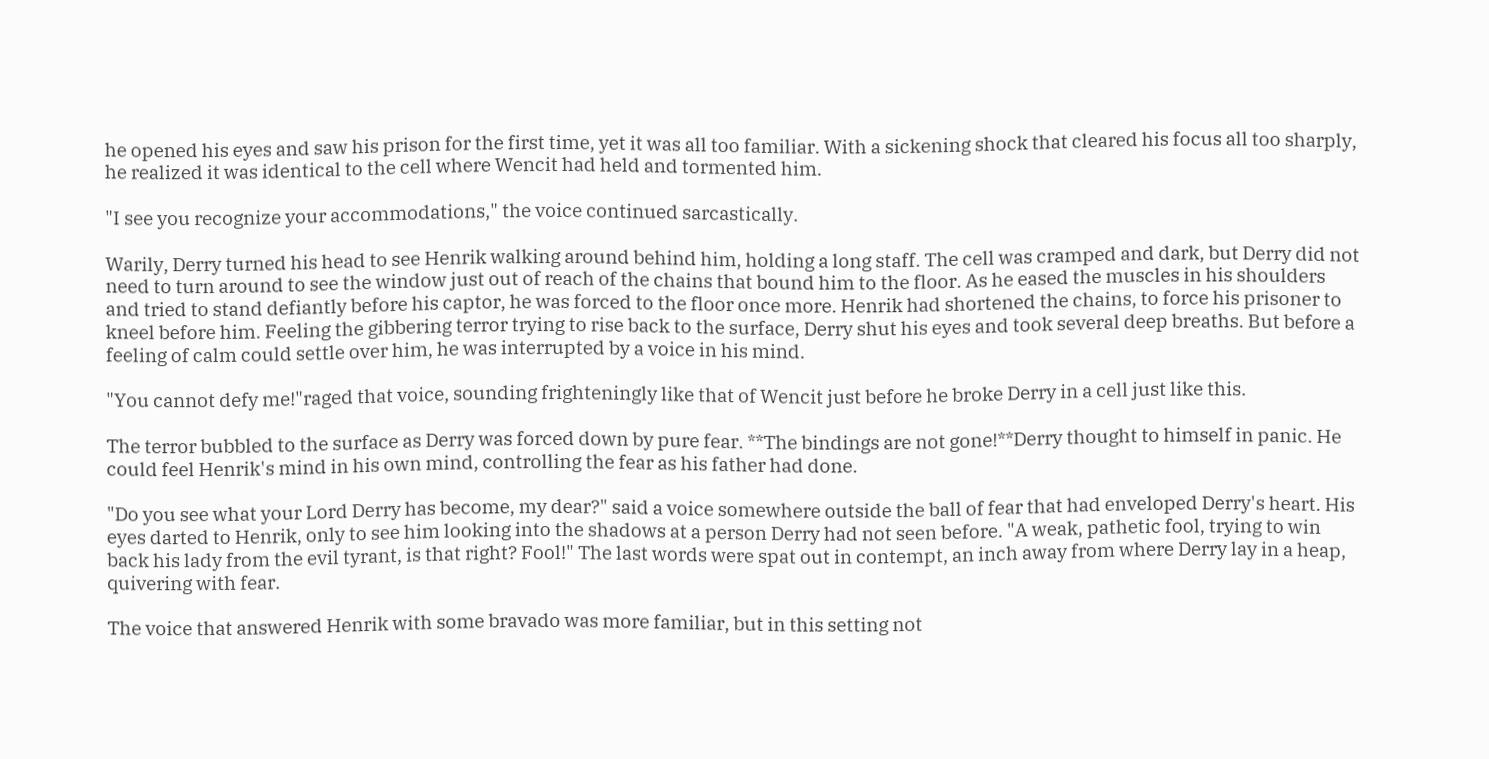he opened his eyes and saw his prison for the first time, yet it was all too familiar. With a sickening shock that cleared his focus all too sharply, he realized it was identical to the cell where Wencit had held and tormented him.

"I see you recognize your accommodations," the voice continued sarcastically.

Warily, Derry turned his head to see Henrik walking around behind him, holding a long staff. The cell was cramped and dark, but Derry did not need to turn around to see the window just out of reach of the chains that bound him to the floor. As he eased the muscles in his shoulders and tried to stand defiantly before his captor, he was forced to the floor once more. Henrik had shortened the chains, to force his prisoner to kneel before him. Feeling the gibbering terror trying to rise back to the surface, Derry shut his eyes and took several deep breaths. But before a feeling of calm could settle over him, he was interrupted by a voice in his mind.

"You cannot defy me!"raged that voice, sounding frighteningly like that of Wencit just before he broke Derry in a cell just like this.

The terror bubbled to the surface as Derry was forced down by pure fear. **The bindings are not gone!**Derry thought to himself in panic. He could feel Henrik's mind in his own mind, controlling the fear as his father had done.

"Do you see what your Lord Derry has become, my dear?" said a voice somewhere outside the ball of fear that had enveloped Derry's heart. His eyes darted to Henrik, only to see him looking into the shadows at a person Derry had not seen before. "A weak, pathetic fool, trying to win back his lady from the evil tyrant, is that right? Fool!" The last words were spat out in contempt, an inch away from where Derry lay in a heap, quivering with fear.

The voice that answered Henrik with some bravado was more familiar, but in this setting not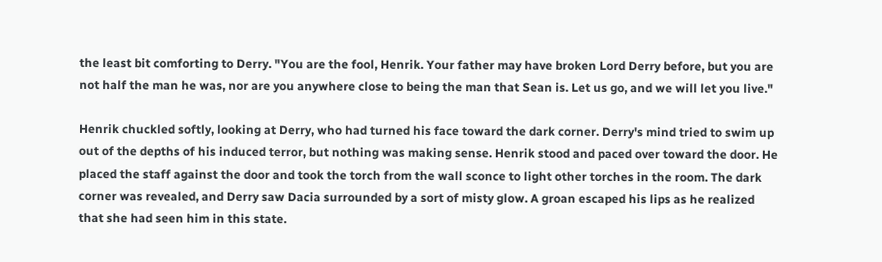the least bit comforting to Derry. "You are the fool, Henrik. Your father may have broken Lord Derry before, but you are not half the man he was, nor are you anywhere close to being the man that Sean is. Let us go, and we will let you live."

Henrik chuckled softly, looking at Derry, who had turned his face toward the dark corner. Derry's mind tried to swim up out of the depths of his induced terror, but nothing was making sense. Henrik stood and paced over toward the door. He placed the staff against the door and took the torch from the wall sconce to light other torches in the room. The dark corner was revealed, and Derry saw Dacia surrounded by a sort of misty glow. A groan escaped his lips as he realized that she had seen him in this state.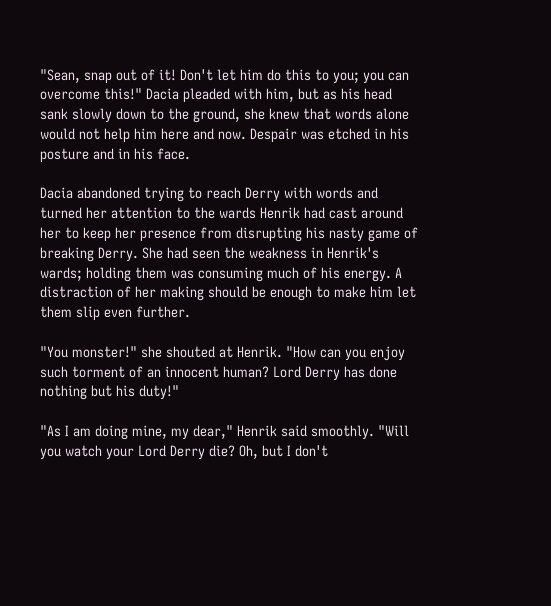"Sean, snap out of it! Don't let him do this to you; you can overcome this!" Dacia pleaded with him, but as his head sank slowly down to the ground, she knew that words alone would not help him here and now. Despair was etched in his posture and in his face.

Dacia abandoned trying to reach Derry with words and turned her attention to the wards Henrik had cast around her to keep her presence from disrupting his nasty game of breaking Derry. She had seen the weakness in Henrik's wards; holding them was consuming much of his energy. A distraction of her making should be enough to make him let them slip even further.

"You monster!" she shouted at Henrik. "How can you enjoy such torment of an innocent human? Lord Derry has done nothing but his duty!"

"As I am doing mine, my dear," Henrik said smoothly. "Will you watch your Lord Derry die? Oh, but I don't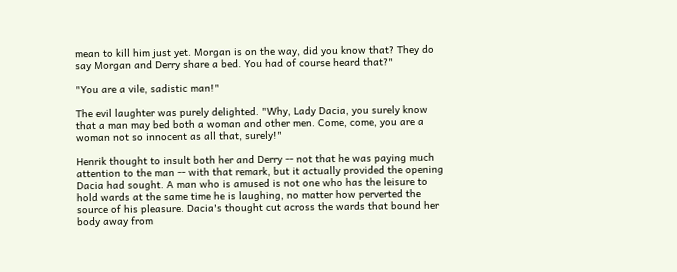mean to kill him just yet. Morgan is on the way, did you know that? They do say Morgan and Derry share a bed. You had of course heard that?"

"You are a vile, sadistic man!"

The evil laughter was purely delighted. "Why, Lady Dacia, you surely know that a man may bed both a woman and other men. Come, come, you are a woman not so innocent as all that, surely!"

Henrik thought to insult both her and Derry -- not that he was paying much attention to the man -- with that remark, but it actually provided the opening Dacia had sought. A man who is amused is not one who has the leisure to hold wards at the same time he is laughing, no matter how perverted the source of his pleasure. Dacia's thought cut across the wards that bound her body away from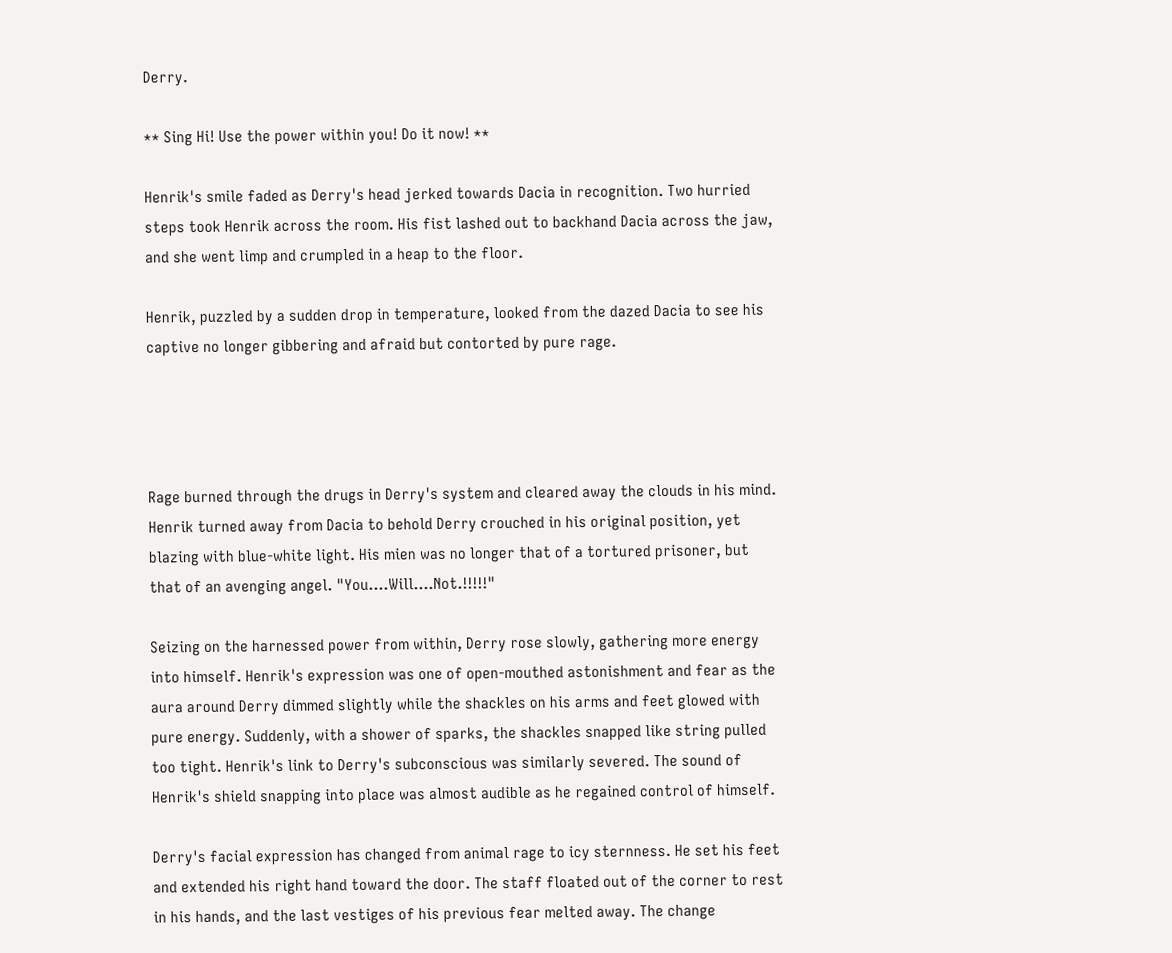Derry.

** Sing Hi! Use the power within you! Do it now! **

Henrik's smile faded as Derry's head jerked towards Dacia in recognition. Two hurried steps took Henrik across the room. His fist lashed out to backhand Dacia across the jaw, and she went limp and crumpled in a heap to the floor.

Henrik, puzzled by a sudden drop in temperature, looked from the dazed Dacia to see his captive no longer gibbering and afraid but contorted by pure rage.




Rage burned through the drugs in Derry's system and cleared away the clouds in his mind. Henrik turned away from Dacia to behold Derry crouched in his original position, yet blazing with blue-white light. His mien was no longer that of a tortured prisoner, but that of an avenging angel. "You....Will....Not.!!!!!"

Seizing on the harnessed power from within, Derry rose slowly, gathering more energy into himself. Henrik's expression was one of open-mouthed astonishment and fear as the aura around Derry dimmed slightly while the shackles on his arms and feet glowed with pure energy. Suddenly, with a shower of sparks, the shackles snapped like string pulled too tight. Henrik's link to Derry's subconscious was similarly severed. The sound of Henrik's shield snapping into place was almost audible as he regained control of himself.

Derry's facial expression has changed from animal rage to icy sternness. He set his feet and extended his right hand toward the door. The staff floated out of the corner to rest in his hands, and the last vestiges of his previous fear melted away. The change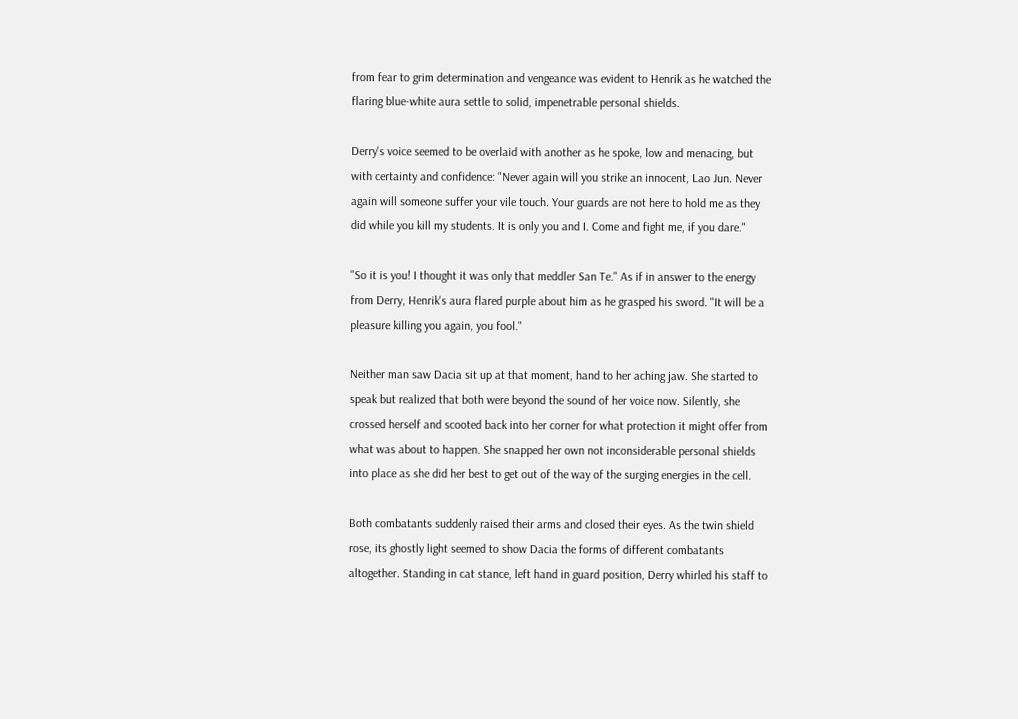from fear to grim determination and vengeance was evident to Henrik as he watched the flaring blue-white aura settle to solid, impenetrable personal shields.

Derry's voice seemed to be overlaid with another as he spoke, low and menacing, but with certainty and confidence: "Never again will you strike an innocent, Lao Jun. Never again will someone suffer your vile touch. Your guards are not here to hold me as they did while you kill my students. It is only you and I. Come and fight me, if you dare."

"So it is you! I thought it was only that meddler San Te." As if in answer to the energy from Derry, Henrik's aura flared purple about him as he grasped his sword. "It will be a pleasure killing you again, you fool."

Neither man saw Dacia sit up at that moment, hand to her aching jaw. She started to speak but realized that both were beyond the sound of her voice now. Silently, she crossed herself and scooted back into her corner for what protection it might offer from what was about to happen. She snapped her own not inconsiderable personal shields into place as she did her best to get out of the way of the surging energies in the cell.

Both combatants suddenly raised their arms and closed their eyes. As the twin shield rose, its ghostly light seemed to show Dacia the forms of different combatants altogether. Standing in cat stance, left hand in guard position, Derry whirled his staff to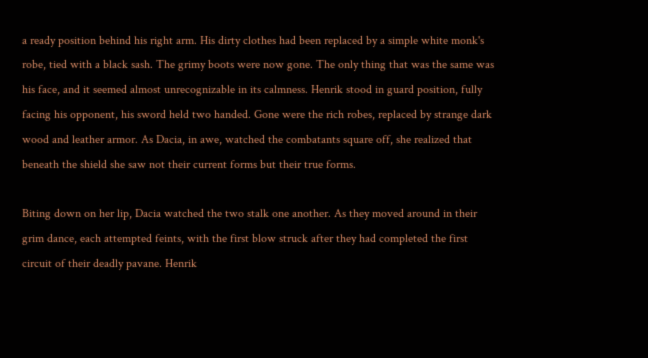a ready position behind his right arm. His dirty clothes had been replaced by a simple white monk's robe, tied with a black sash. The grimy boots were now gone. The only thing that was the same was his face, and it seemed almost unrecognizable in its calmness. Henrik stood in guard position, fully facing his opponent, his sword held two handed. Gone were the rich robes, replaced by strange dark wood and leather armor. As Dacia, in awe, watched the combatants square off, she realized that beneath the shield she saw not their current forms but their true forms.

Biting down on her lip, Dacia watched the two stalk one another. As they moved around in their grim dance, each attempted feints, with the first blow struck after they had completed the first circuit of their deadly pavane. Henrik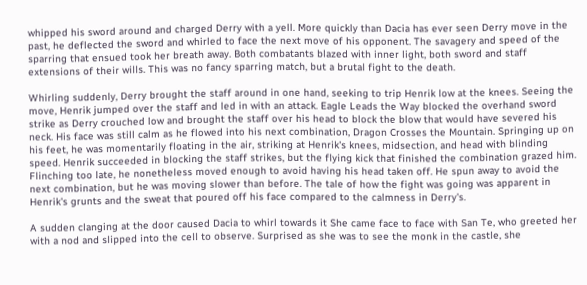whipped his sword around and charged Derry with a yell. More quickly than Dacia has ever seen Derry move in the past, he deflected the sword and whirled to face the next move of his opponent. The savagery and speed of the sparring that ensued took her breath away. Both combatants blazed with inner light, both sword and staff extensions of their wills. This was no fancy sparring match, but a brutal fight to the death.

Whirling suddenly, Derry brought the staff around in one hand, seeking to trip Henrik low at the knees. Seeing the move, Henrik jumped over the staff and led in with an attack. Eagle Leads the Way blocked the overhand sword strike as Derry crouched low and brought the staff over his head to block the blow that would have severed his neck. His face was still calm as he flowed into his next combination, Dragon Crosses the Mountain. Springing up on his feet, he was momentarily floating in the air, striking at Henrik's knees, midsection, and head with blinding speed. Henrik succeeded in blocking the staff strikes, but the flying kick that finished the combination grazed him. Flinching too late, he nonetheless moved enough to avoid having his head taken off. He spun away to avoid the next combination, but he was moving slower than before. The tale of how the fight was going was apparent in Henrik's grunts and the sweat that poured off his face compared to the calmness in Derry's.

A sudden clanging at the door caused Dacia to whirl towards it She came face to face with San Te, who greeted her with a nod and slipped into the cell to observe. Surprised as she was to see the monk in the castle, she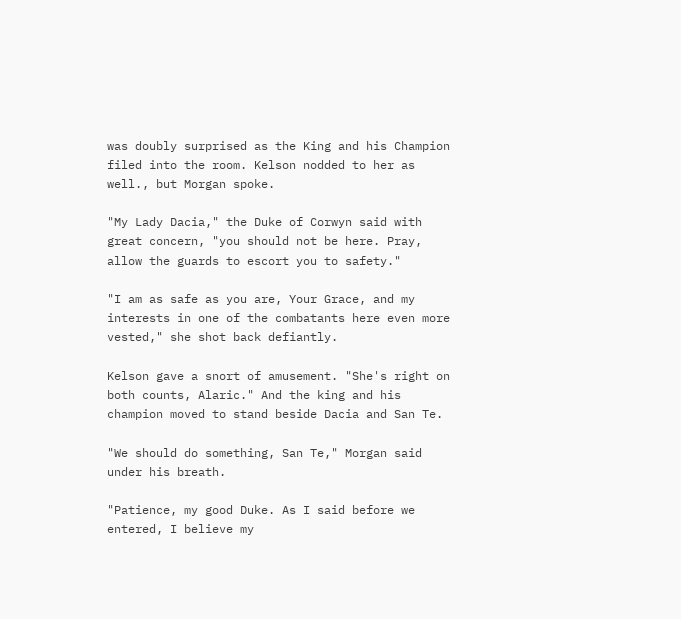was doubly surprised as the King and his Champion filed into the room. Kelson nodded to her as well., but Morgan spoke.

"My Lady Dacia," the Duke of Corwyn said with great concern, "you should not be here. Pray, allow the guards to escort you to safety."

"I am as safe as you are, Your Grace, and my interests in one of the combatants here even more vested," she shot back defiantly.

Kelson gave a snort of amusement. "She's right on both counts, Alaric." And the king and his champion moved to stand beside Dacia and San Te.

"We should do something, San Te," Morgan said under his breath.

"Patience, my good Duke. As I said before we entered, I believe my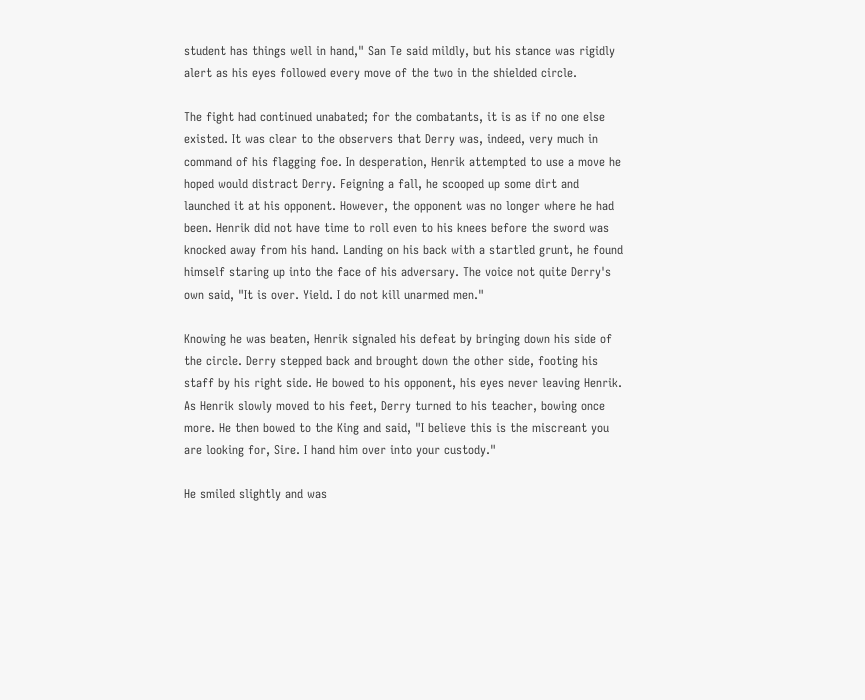student has things well in hand," San Te said mildly, but his stance was rigidly alert as his eyes followed every move of the two in the shielded circle.

The fight had continued unabated; for the combatants, it is as if no one else existed. It was clear to the observers that Derry was, indeed, very much in command of his flagging foe. In desperation, Henrik attempted to use a move he hoped would distract Derry. Feigning a fall, he scooped up some dirt and launched it at his opponent. However, the opponent was no longer where he had been. Henrik did not have time to roll even to his knees before the sword was knocked away from his hand. Landing on his back with a startled grunt, he found himself staring up into the face of his adversary. The voice not quite Derry's own said, "It is over. Yield. I do not kill unarmed men."

Knowing he was beaten, Henrik signaled his defeat by bringing down his side of the circle. Derry stepped back and brought down the other side, footing his staff by his right side. He bowed to his opponent, his eyes never leaving Henrik. As Henrik slowly moved to his feet, Derry turned to his teacher, bowing once more. He then bowed to the King and said, "I believe this is the miscreant you are looking for, Sire. I hand him over into your custody."

He smiled slightly and was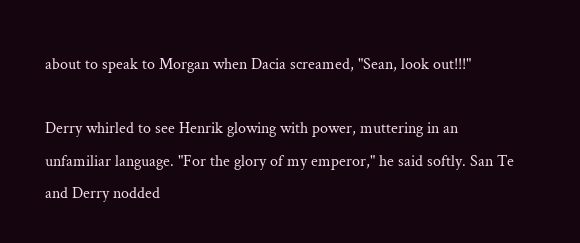about to speak to Morgan when Dacia screamed, "Sean, look out!!!"

Derry whirled to see Henrik glowing with power, muttering in an unfamiliar language. "For the glory of my emperor," he said softly. San Te and Derry nodded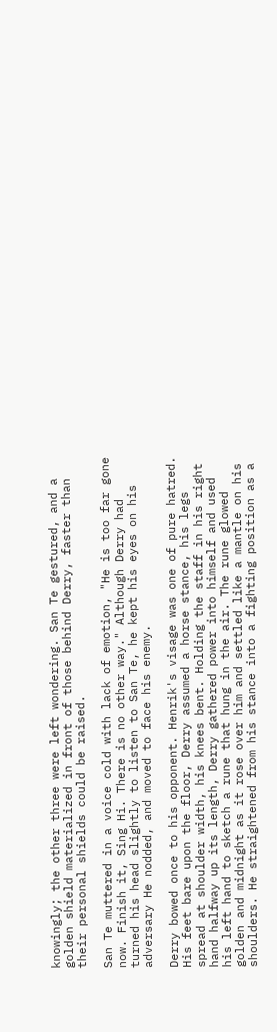knowingly; the other three were left wondering. San Te gestured, and a golden shield materialized in front of those behind Derry, faster than their personal shields could be raised.

San Te muttered in a voice cold with lack of emotion, "He is too far gone now. Finish it, Sing Hi. There is no other way." Although Derry had turned his head slightly to listen to San Te, he kept his eyes on his adversary He nodded, and moved to face his enemy.

Derry bowed once to his opponent. Henrik's visage was one of pure hatred. His feet bare upon the floor, Derry assumed a horse stance, his legs spread at shoulder width, his knees bent. Holding the staff in his right hand halfway up its length, Derry gathered power into himself and used his left hand to sketch a rune that hung in the air. The rune glowed golden and midnight as it rose over him and settled like a mantle on his shoulders. He straightened from his stance into a fighting position as a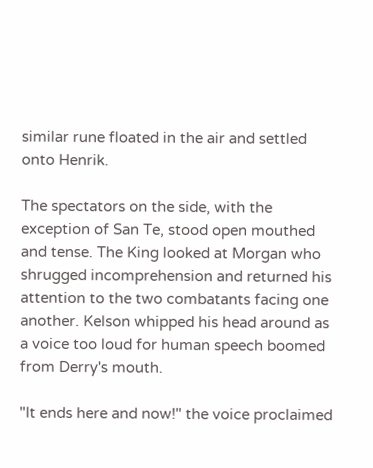similar rune floated in the air and settled onto Henrik.

The spectators on the side, with the exception of San Te, stood open mouthed and tense. The King looked at Morgan who shrugged incomprehension and returned his attention to the two combatants facing one another. Kelson whipped his head around as a voice too loud for human speech boomed from Derry's mouth.

"It ends here and now!" the voice proclaimed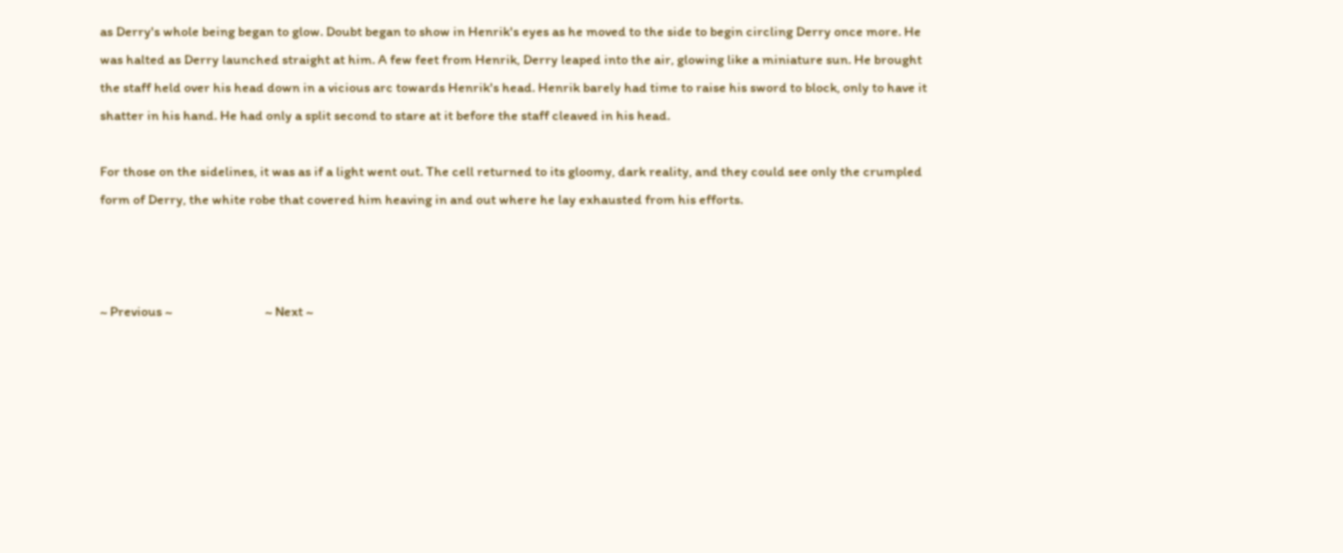as Derry's whole being began to glow. Doubt began to show in Henrik's eyes as he moved to the side to begin circling Derry once more. He was halted as Derry launched straight at him. A few feet from Henrik, Derry leaped into the air, glowing like a miniature sun. He brought the staff held over his head down in a vicious arc towards Henrik's head. Henrik barely had time to raise his sword to block, only to have it shatter in his hand. He had only a split second to stare at it before the staff cleaved in his head.

For those on the sidelines, it was as if a light went out. The cell returned to its gloomy, dark reality, and they could see only the crumpled form of Derry, the white robe that covered him heaving in and out where he lay exhausted from his efforts.



~ Previous ~                               ~ Next ~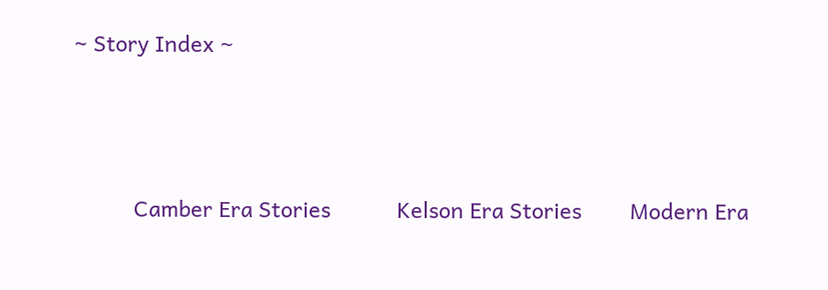~ Story Index ~




          Camber Era Stories           Kelson Era Stories        Modern Era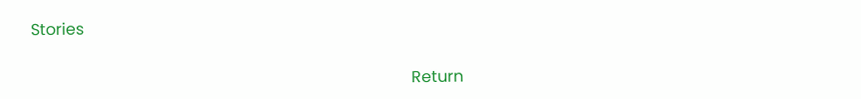Stories


                                                                                               Return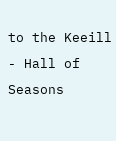to the Keeill - Hall of Seasons